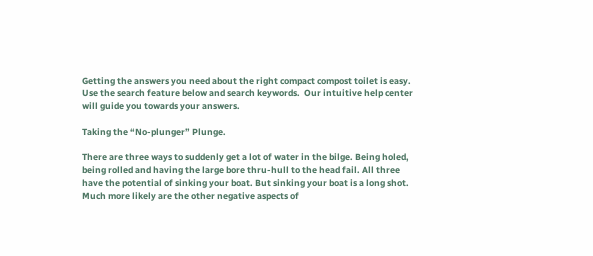Getting the answers you need about the right compact compost toilet is easy.  Use the search feature below and search keywords.  Our intuitive help center will guide you towards your answers.

Taking the “No-plunger” Plunge.

There are three ways to suddenly get a lot of water in the bilge. Being holed, being rolled and having the large bore thru-hull to the head fail. All three have the potential of sinking your boat. But sinking your boat is a long shot. Much more likely are the other negative aspects of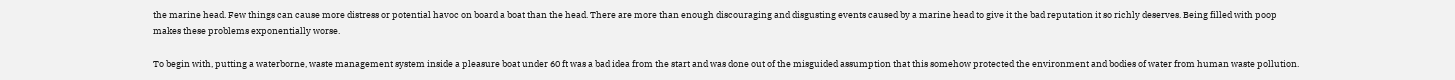the marine head. Few things can cause more distress or potential havoc on board a boat than the head. There are more than enough discouraging and disgusting events caused by a marine head to give it the bad reputation it so richly deserves. Being filled with poop makes these problems exponentially worse.

To begin with, putting a waterborne, waste management system inside a pleasure boat under 60 ft was a bad idea from the start and was done out of the misguided assumption that this somehow protected the environment and bodies of water from human waste pollution.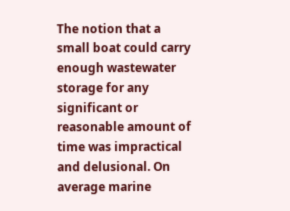The notion that a small boat could carry enough wastewater storage for any significant or reasonable amount of time was impractical and delusional. On average marine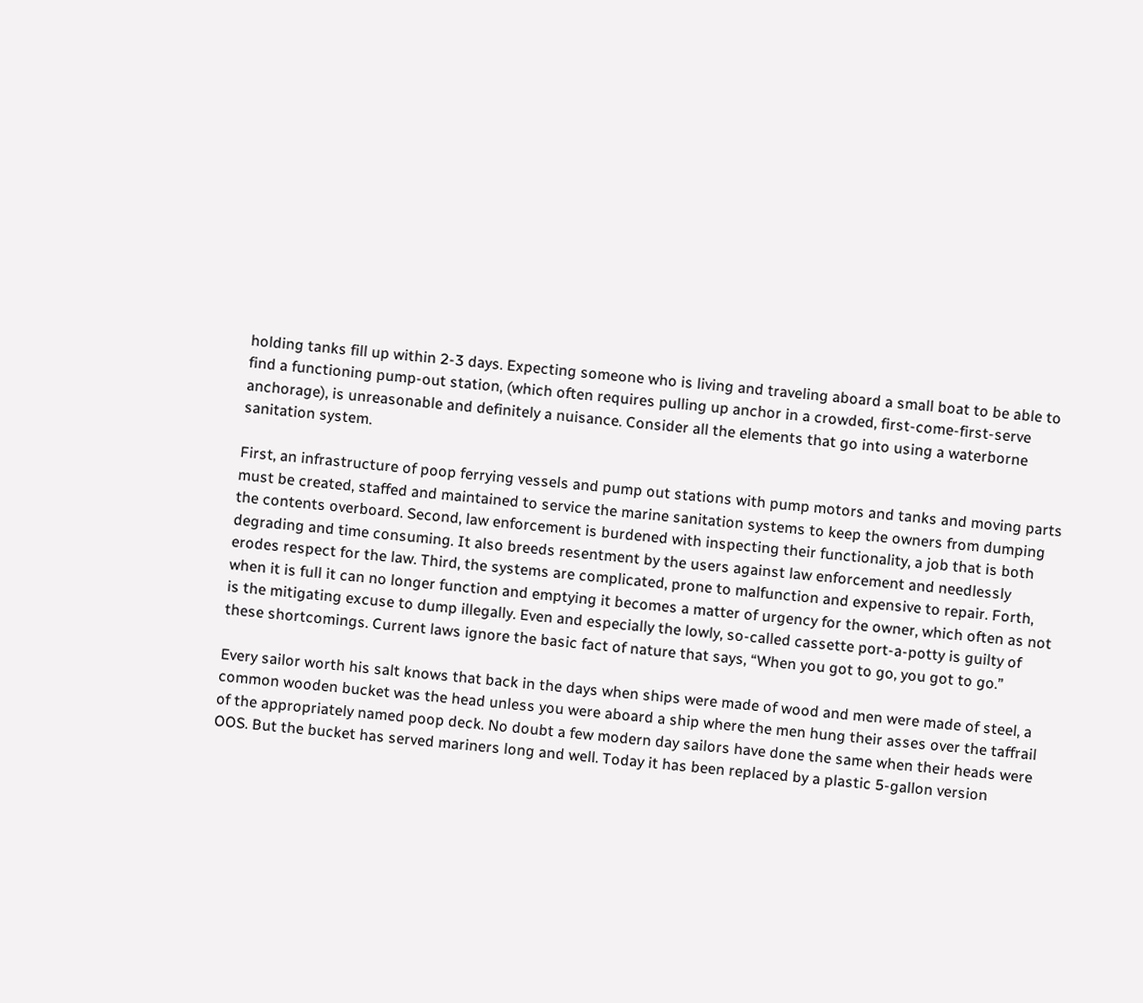holding tanks fill up within 2-3 days. Expecting someone who is living and traveling aboard a small boat to be able to find a functioning pump-out station, (which often requires pulling up anchor in a crowded, first-come-first-serve anchorage), is unreasonable and definitely a nuisance. Consider all the elements that go into using a waterborne sanitation system.

First, an infrastructure of poop ferrying vessels and pump out stations with pump motors and tanks and moving parts must be created, staffed and maintained to service the marine sanitation systems to keep the owners from dumping the contents overboard. Second, law enforcement is burdened with inspecting their functionality, a job that is both degrading and time consuming. It also breeds resentment by the users against law enforcement and needlessly erodes respect for the law. Third, the systems are complicated, prone to malfunction and expensive to repair. Forth, when it is full it can no longer function and emptying it becomes a matter of urgency for the owner, which often as not is the mitigating excuse to dump illegally. Even and especially the lowly, so-called cassette port-a-potty is guilty of these shortcomings. Current laws ignore the basic fact of nature that says, “When you got to go, you got to go.”

Every sailor worth his salt knows that back in the days when ships were made of wood and men were made of steel, a common wooden bucket was the head unless you were aboard a ship where the men hung their asses over the taffrail of the appropriately named poop deck. No doubt a few modern day sailors have done the same when their heads were OOS. But the bucket has served mariners long and well. Today it has been replaced by a plastic 5-gallon version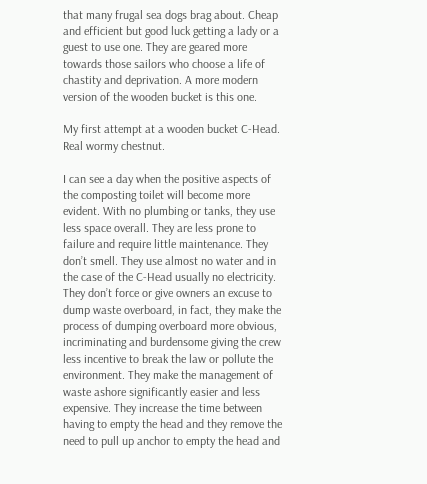that many frugal sea dogs brag about. Cheap and efficient but good luck getting a lady or a guest to use one. They are geared more towards those sailors who choose a life of chastity and deprivation. A more modern version of the wooden bucket is this one.

My first attempt at a wooden bucket C-Head. Real wormy chestnut.

I can see a day when the positive aspects of the composting toilet will become more evident. With no plumbing or tanks, they use less space overall. They are less prone to failure and require little maintenance. They don’t smell. They use almost no water and in the case of the C-Head usually no electricity. They don’t force or give owners an excuse to dump waste overboard, in fact, they make the process of dumping overboard more obvious, incriminating and burdensome giving the crew less incentive to break the law or pollute the environment. They make the management of waste ashore significantly easier and less expensive. They increase the time between having to empty the head and they remove the need to pull up anchor to empty the head and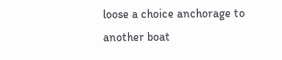loose a choice anchorage to another boat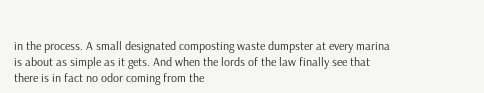in the process. A small designated composting waste dumpster at every marina is about as simple as it gets. And when the lords of the law finally see that there is in fact no odor coming from the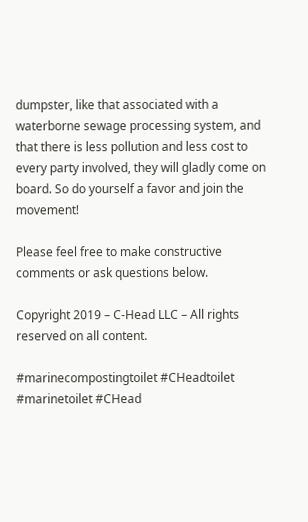dumpster, like that associated with a waterborne sewage processing system, and that there is less pollution and less cost to every party involved, they will gladly come on board. So do yourself a favor and join the movement!

Please feel free to make constructive comments or ask questions below.

Copyright 2019 – C-Head LLC – All rights reserved on all content.

#marinecompostingtoilet #CHeadtoilet #marinetoilet #CHead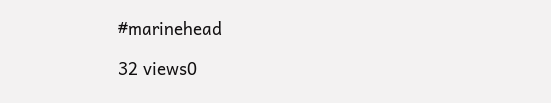#marinehead

32 views0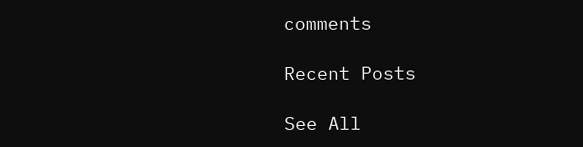comments

Recent Posts

See All